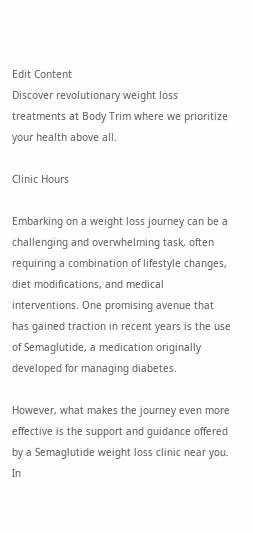Edit Content
Discover revolutionary weight loss treatments at Body Trim where we prioritize your health above all.

Clinic Hours

Embarking on a weight loss journey can be a challenging and overwhelming task, often requiring a combination of lifestyle changes, diet modifications, and medical interventions. One promising avenue that has gained traction in recent years is the use of Semaglutide, a medication originally developed for managing diabetes.

However, what makes the journey even more effective is the support and guidance offered by a Semaglutide weight loss clinic near you. In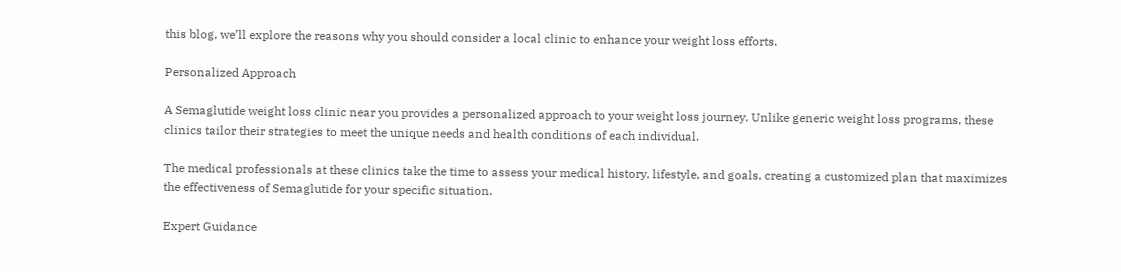this blog, we’ll explore the reasons why you should consider a local clinic to enhance your weight loss efforts.

Personalized Approach

A Semaglutide weight loss clinic near you provides a personalized approach to your weight loss journey. Unlike generic weight loss programs, these clinics tailor their strategies to meet the unique needs and health conditions of each individual.

The medical professionals at these clinics take the time to assess your medical history, lifestyle, and goals, creating a customized plan that maximizes the effectiveness of Semaglutide for your specific situation.

Expert Guidance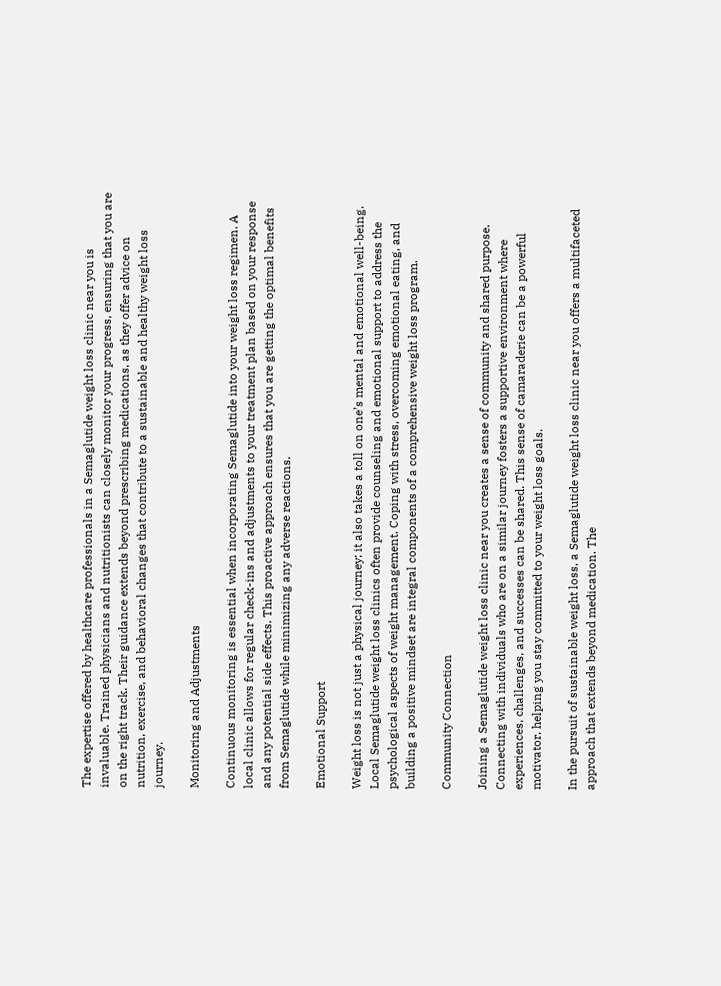The expertise offered by healthcare professionals in a Semaglutide weight loss clinic near you is invaluable. Trained physicians and nutritionists can closely monitor your progress, ensuring that you are on the right track. Their guidance extends beyond prescribing medications, as they offer advice on nutrition, exercise, and behavioral changes that contribute to a sustainable and healthy weight loss journey.

Monitoring and Adjustments

Continuous monitoring is essential when incorporating Semaglutide into your weight loss regimen. A local clinic allows for regular check-ins and adjustments to your treatment plan based on your response and any potential side effects. This proactive approach ensures that you are getting the optimal benefits from Semaglutide while minimizing any adverse reactions.

Emotional Support

Weight loss is not just a physical journey; it also takes a toll on one’s mental and emotional well-being. Local Semaglutide weight loss clinics often provide counseling and emotional support to address the psychological aspects of weight management. Coping with stress, overcoming emotional eating, and building a positive mindset are integral components of a comprehensive weight loss program.

Community Connection

Joining a Semaglutide weight loss clinic near you creates a sense of community and shared purpose. Connecting with individuals who are on a similar journey fosters a supportive environment where experiences, challenges, and successes can be shared. This sense of camaraderie can be a powerful motivator, helping you stay committed to your weight loss goals.

In the pursuit of sustainable weight loss, a Semaglutide weight loss clinic near you offers a multifaceted approach that extends beyond medication. The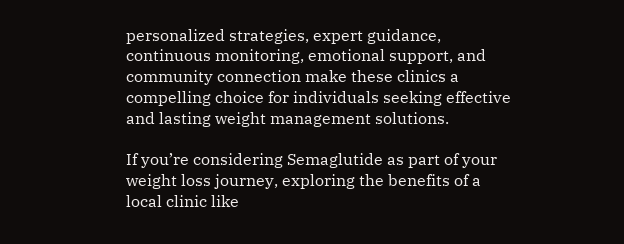personalized strategies, expert guidance, continuous monitoring, emotional support, and community connection make these clinics a compelling choice for individuals seeking effective and lasting weight management solutions.

If you’re considering Semaglutide as part of your weight loss journey, exploring the benefits of a local clinic like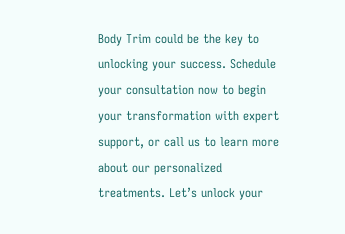Body Trim could be the key to unlocking your success. Schedule your consultation now to begin your transformation with expert support, or call us to learn more about our personalized treatments. Let’s unlock your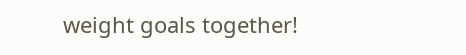weight goals together!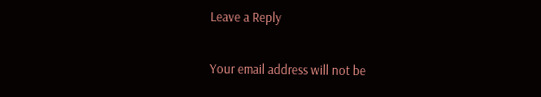Leave a Reply

Your email address will not be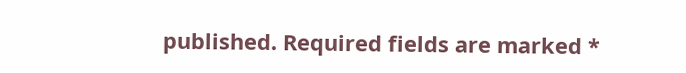published. Required fields are marked *